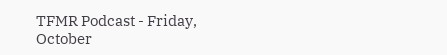TFMR Podcast - Friday, October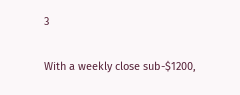3

With a weekly close sub-$1200,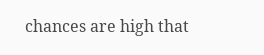chances are high that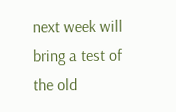next week will bring a test of the old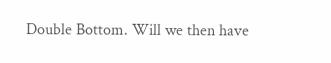Double Bottom. Will we then have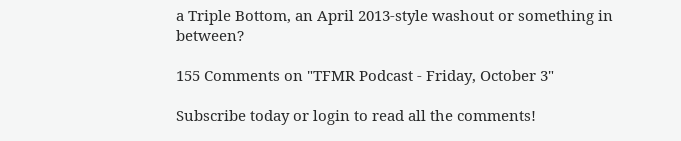a Triple Bottom, an April 2013-style washout or something in between?

155 Comments on "TFMR Podcast - Friday, October 3"

Subscribe today or login to read all the comments!